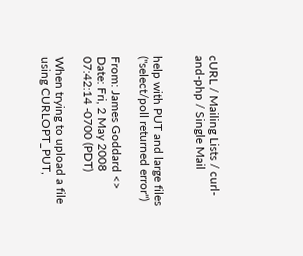cURL / Mailing Lists / curl-and-php / Single Mail


help with PUT and large files ("select/poll returned error")

From: James Goddard <>
Date: Fri, 2 May 2008 07:42:14 -0700 (PDT)

When trying to upload a file using CURLOPT_PUT,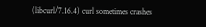(libcurl/7.16.4) curl sometimes crashes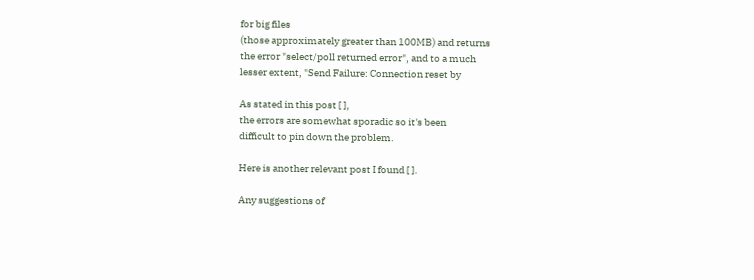for big files
(those approximately greater than 100MB) and returns
the error "select/poll returned error", and to a much
lesser extent, "Send Failure: Connection reset by

As stated in this post [ ],
the errors are somewhat sporadic so it's been
difficult to pin down the problem.

Here is another relevant post I found [ ].

Any suggestions of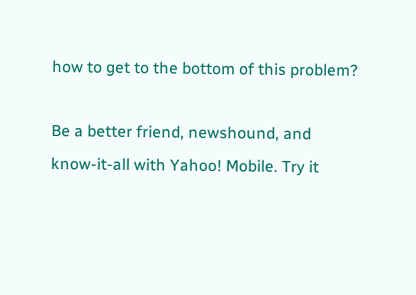how to get to the bottom of this problem?

Be a better friend, newshound, and
know-it-all with Yahoo! Mobile. Try it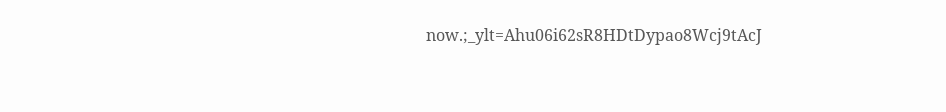now.;_ylt=Ahu06i62sR8HDtDypao8Wcj9tAcJ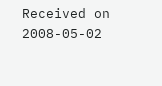Received on 2008-05-02